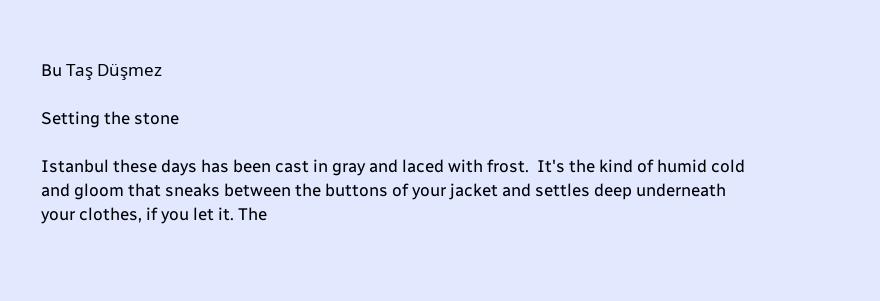Bu Taş Düşmez

Setting the stone

Istanbul these days has been cast in gray and laced with frost.  It's the kind of humid cold and gloom that sneaks between the buttons of your jacket and settles deep underneath your clothes, if you let it. The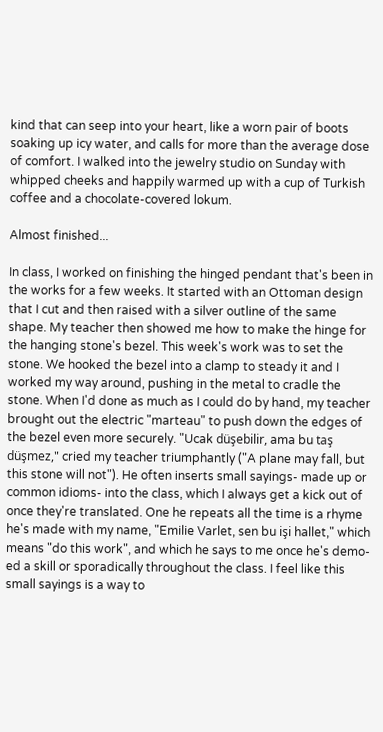kind that can seep into your heart, like a worn pair of boots soaking up icy water, and calls for more than the average dose of comfort. I walked into the jewelry studio on Sunday with whipped cheeks and happily warmed up with a cup of Turkish coffee and a chocolate-covered lokum.

Almost finished...

In class, I worked on finishing the hinged pendant that's been in the works for a few weeks. It started with an Ottoman design that I cut and then raised with a silver outline of the same shape. My teacher then showed me how to make the hinge for the hanging stone's bezel. This week's work was to set the stone. We hooked the bezel into a clamp to steady it and I worked my way around, pushing in the metal to cradle the stone. When I'd done as much as I could do by hand, my teacher brought out the electric "marteau" to push down the edges of the bezel even more securely. "Ucak düşebilir, ama bu taş düşmez," cried my teacher triumphantly ("A plane may fall, but this stone will not"). He often inserts small sayings- made up or common idioms- into the class, which I always get a kick out of once they're translated. One he repeats all the time is a rhyme he's made with my name, "Emilie Varlet, sen bu işi hallet," which means "do this work", and which he says to me once he's demo-ed a skill or sporadically throughout the class. I feel like this small sayings is a way to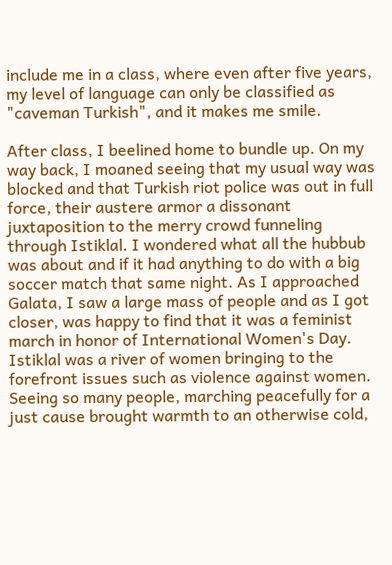include me in a class, where even after five years, my level of language can only be classified as "caveman Turkish", and it makes me smile.

After class, I beelined home to bundle up. On my way back, I moaned seeing that my usual way was blocked and that Turkish riot police was out in full force, their austere armor a dissonant juxtaposition to the merry crowd funneling through Istiklal. I wondered what all the hubbub was about and if it had anything to do with a big soccer match that same night. As I approached Galata, I saw a large mass of people and as I got closer, was happy to find that it was a feminist march in honor of International Women's Day. Istiklal was a river of women bringing to the forefront issues such as violence against women. Seeing so many people, marching peacefully for a just cause brought warmth to an otherwise cold,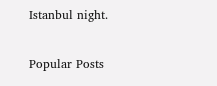Istanbul night.

Popular Posts